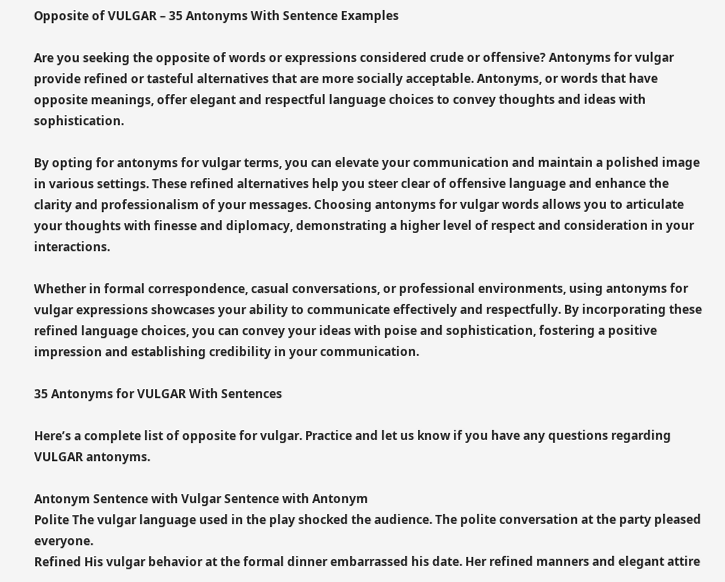Opposite of VULGAR – 35 Antonyms With Sentence Examples

Are you seeking the opposite of words or expressions considered crude or offensive? Antonyms for vulgar provide refined or tasteful alternatives that are more socially acceptable. Antonyms, or words that have opposite meanings, offer elegant and respectful language choices to convey thoughts and ideas with sophistication.

By opting for antonyms for vulgar terms, you can elevate your communication and maintain a polished image in various settings. These refined alternatives help you steer clear of offensive language and enhance the clarity and professionalism of your messages. Choosing antonyms for vulgar words allows you to articulate your thoughts with finesse and diplomacy, demonstrating a higher level of respect and consideration in your interactions.

Whether in formal correspondence, casual conversations, or professional environments, using antonyms for vulgar expressions showcases your ability to communicate effectively and respectfully. By incorporating these refined language choices, you can convey your ideas with poise and sophistication, fostering a positive impression and establishing credibility in your communication.

35 Antonyms for VULGAR With Sentences

Here’s a complete list of opposite for vulgar. Practice and let us know if you have any questions regarding VULGAR antonyms.

Antonym Sentence with Vulgar Sentence with Antonym
Polite The vulgar language used in the play shocked the audience. The polite conversation at the party pleased everyone.
Refined His vulgar behavior at the formal dinner embarrassed his date. Her refined manners and elegant attire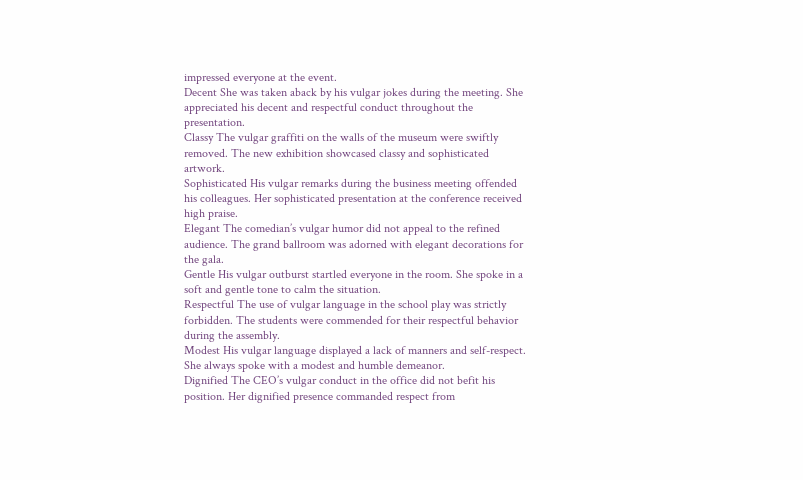impressed everyone at the event.
Decent She was taken aback by his vulgar jokes during the meeting. She appreciated his decent and respectful conduct throughout the presentation.
Classy The vulgar graffiti on the walls of the museum were swiftly removed. The new exhibition showcased classy and sophisticated artwork.
Sophisticated His vulgar remarks during the business meeting offended his colleagues. Her sophisticated presentation at the conference received high praise.
Elegant The comedian’s vulgar humor did not appeal to the refined audience. The grand ballroom was adorned with elegant decorations for the gala.
Gentle His vulgar outburst startled everyone in the room. She spoke in a soft and gentle tone to calm the situation.
Respectful The use of vulgar language in the school play was strictly forbidden. The students were commended for their respectful behavior during the assembly.
Modest His vulgar language displayed a lack of manners and self-respect. She always spoke with a modest and humble demeanor.
Dignified The CEO’s vulgar conduct in the office did not befit his position. Her dignified presence commanded respect from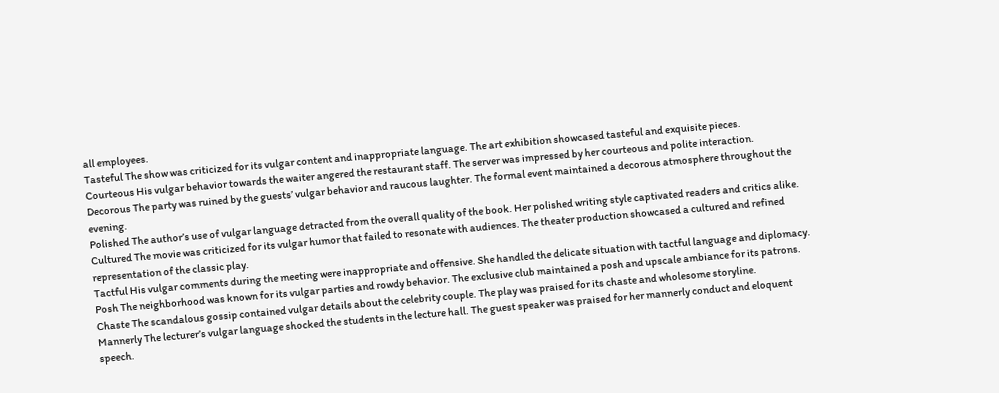all employees.
Tasteful The show was criticized for its vulgar content and inappropriate language. The art exhibition showcased tasteful and exquisite pieces.
Courteous His vulgar behavior towards the waiter angered the restaurant staff. The server was impressed by her courteous and polite interaction.
Decorous The party was ruined by the guests’ vulgar behavior and raucous laughter. The formal event maintained a decorous atmosphere throughout the evening.
Polished The author’s use of vulgar language detracted from the overall quality of the book. Her polished writing style captivated readers and critics alike.
Cultured The movie was criticized for its vulgar humor that failed to resonate with audiences. The theater production showcased a cultured and refined representation of the classic play.
Tactful His vulgar comments during the meeting were inappropriate and offensive. She handled the delicate situation with tactful language and diplomacy.
Posh The neighborhood was known for its vulgar parties and rowdy behavior. The exclusive club maintained a posh and upscale ambiance for its patrons.
Chaste The scandalous gossip contained vulgar details about the celebrity couple. The play was praised for its chaste and wholesome storyline.
Mannerly The lecturer’s vulgar language shocked the students in the lecture hall. The guest speaker was praised for her mannerly conduct and eloquent speech.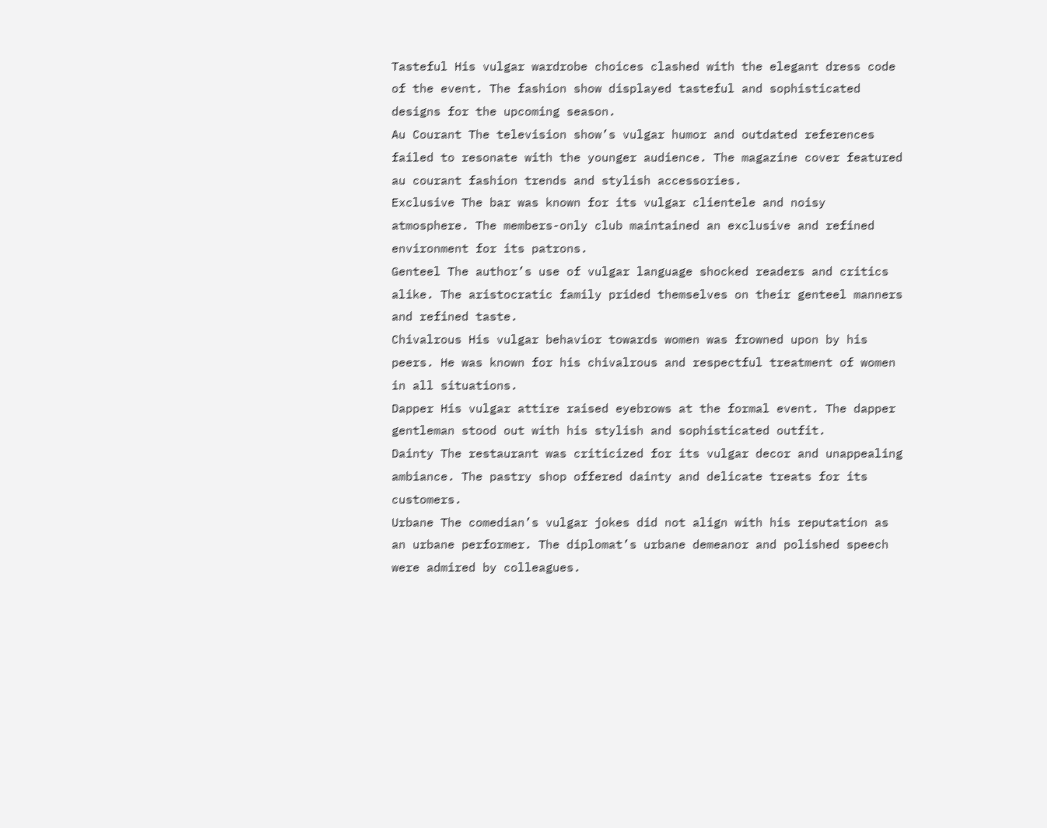Tasteful His vulgar wardrobe choices clashed with the elegant dress code of the event. The fashion show displayed tasteful and sophisticated designs for the upcoming season.
Au Courant The television show’s vulgar humor and outdated references failed to resonate with the younger audience. The magazine cover featured au courant fashion trends and stylish accessories.
Exclusive The bar was known for its vulgar clientele and noisy atmosphere. The members-only club maintained an exclusive and refined environment for its patrons.
Genteel The author’s use of vulgar language shocked readers and critics alike. The aristocratic family prided themselves on their genteel manners and refined taste.
Chivalrous His vulgar behavior towards women was frowned upon by his peers. He was known for his chivalrous and respectful treatment of women in all situations.
Dapper His vulgar attire raised eyebrows at the formal event. The dapper gentleman stood out with his stylish and sophisticated outfit.
Dainty The restaurant was criticized for its vulgar decor and unappealing ambiance. The pastry shop offered dainty and delicate treats for its customers.
Urbane The comedian’s vulgar jokes did not align with his reputation as an urbane performer. The diplomat’s urbane demeanor and polished speech were admired by colleagues.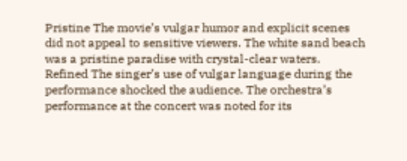Pristine The movie’s vulgar humor and explicit scenes did not appeal to sensitive viewers. The white sand beach was a pristine paradise with crystal-clear waters.
Refined The singer’s use of vulgar language during the performance shocked the audience. The orchestra’s performance at the concert was noted for its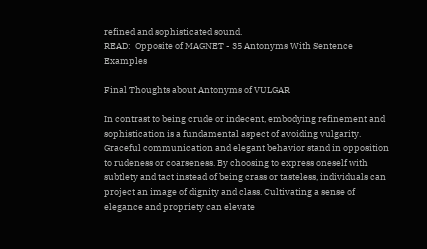refined and sophisticated sound.
READ:  Opposite of MAGNET - 35 Antonyms With Sentence Examples

Final Thoughts about Antonyms of VULGAR

In contrast to being crude or indecent, embodying refinement and sophistication is a fundamental aspect of avoiding vulgarity. Graceful communication and elegant behavior stand in opposition to rudeness or coarseness. By choosing to express oneself with subtlety and tact instead of being crass or tasteless, individuals can project an image of dignity and class. Cultivating a sense of elegance and propriety can elevate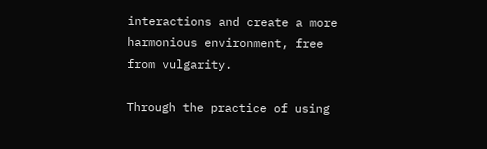interactions and create a more harmonious environment, free from vulgarity.

Through the practice of using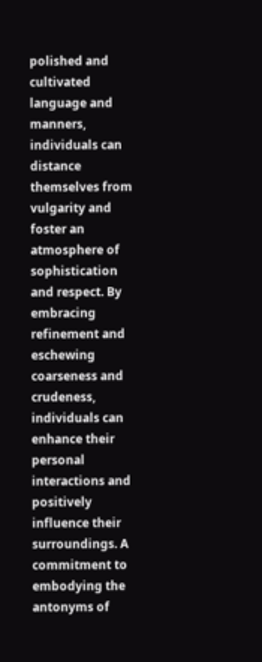polished and cultivated language and manners, individuals can distance themselves from vulgarity and foster an atmosphere of sophistication and respect. By embracing refinement and eschewing coarseness and crudeness, individuals can enhance their personal interactions and positively influence their surroundings. A commitment to embodying the antonyms of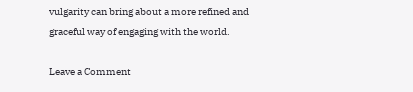vulgarity can bring about a more refined and graceful way of engaging with the world.

Leave a Comment